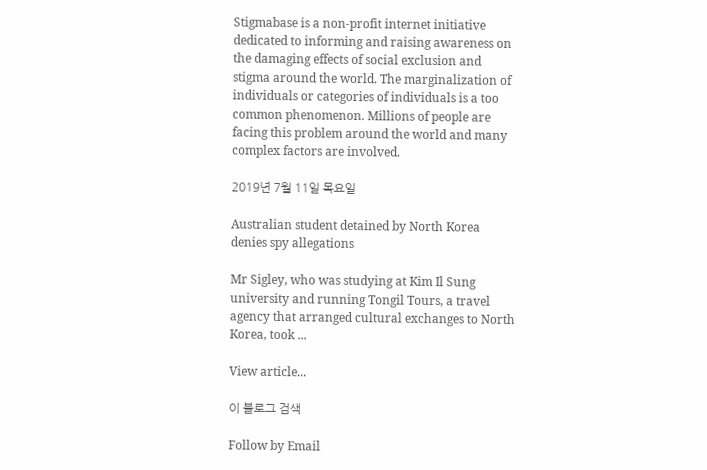Stigmabase is a non-profit internet initiative dedicated to informing and raising awareness on the damaging effects of social exclusion and stigma around the world. The marginalization of individuals or categories of individuals is a too common phenomenon. Millions of people are facing this problem around the world and many complex factors are involved.

2019년 7월 11일 목요일

Australian student detained by North Korea denies spy allegations

Mr Sigley, who was studying at Kim Il Sung university and running Tongil Tours, a travel agency that arranged cultural exchanges to North Korea, took ...

View article...

이 블로그 검색

Follow by Email